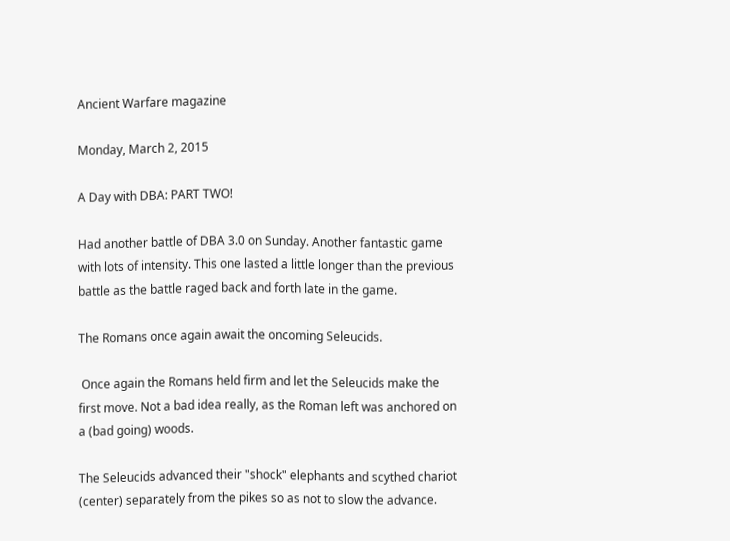Ancient Warfare magazine

Monday, March 2, 2015

A Day with DBA: PART TWO!

Had another battle of DBA 3.0 on Sunday. Another fantastic game with lots of intensity. This one lasted a little longer than the previous battle as the battle raged back and forth late in the game.

The Romans once again await the oncoming Seleucids.

 Once again the Romans held firm and let the Seleucids make the first move. Not a bad idea really, as the Roman left was anchored on a (bad going) woods.

The Seleucids advanced their "shock" elephants and scythed chariot (center) separately from the pikes so as not to slow the advance.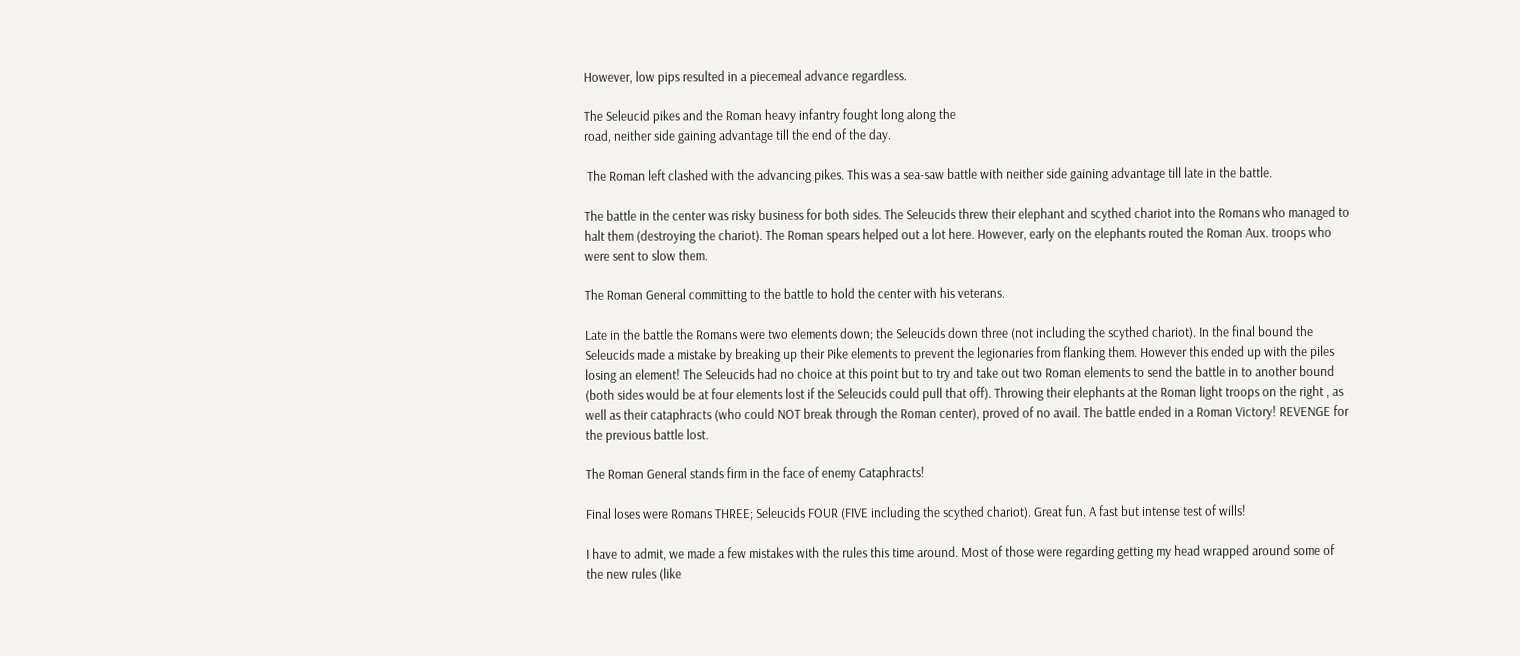However, low pips resulted in a piecemeal advance regardless.

The Seleucid pikes and the Roman heavy infantry fought long along the
road, neither side gaining advantage till the end of the day.

 The Roman left clashed with the advancing pikes. This was a sea-saw battle with neither side gaining advantage till late in the battle.

The battle in the center was risky business for both sides. The Seleucids threw their elephant and scythed chariot into the Romans who managed to halt them (destroying the chariot). The Roman spears helped out a lot here. However, early on the elephants routed the Roman Aux. troops who were sent to slow them.

The Roman General committing to the battle to hold the center with his veterans.

Late in the battle the Romans were two elements down; the Seleucids down three (not including the scythed chariot). In the final bound the Seleucids made a mistake by breaking up their Pike elements to prevent the legionaries from flanking them. However this ended up with the piles losing an element! The Seleucids had no choice at this point but to try and take out two Roman elements to send the battle in to another bound (both sides would be at four elements lost if the Seleucids could pull that off). Throwing their elephants at the Roman light troops on the right , as well as their cataphracts (who could NOT break through the Roman center), proved of no avail. The battle ended in a Roman Victory! REVENGE for the previous battle lost.

The Roman General stands firm in the face of enemy Cataphracts!

Final loses were Romans THREE; Seleucids FOUR (FIVE including the scythed chariot). Great fun. A fast but intense test of wills!

I have to admit, we made a few mistakes with the rules this time around. Most of those were regarding getting my head wrapped around some of the new rules (like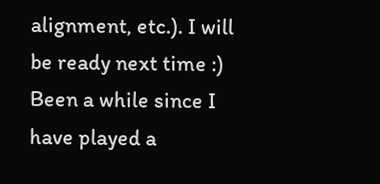alignment, etc.). I will be ready next time :) Been a while since I have played a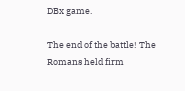DBx game.

The end of the battle! The Romans held firm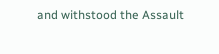and withstood the Assault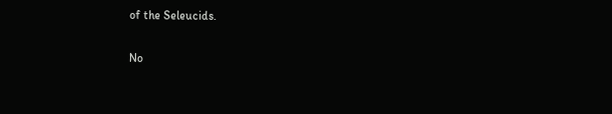of the Seleucids.


No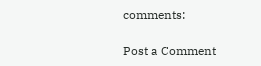comments:

Post a Comment